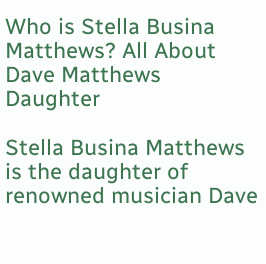Who is Stella Busina Matthews? All About Dave Matthews Daughter

Stella Busina Matthews is the daughter of renowned musician Dave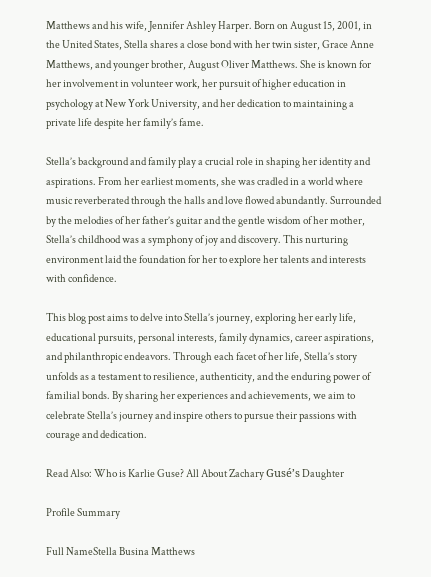Matthews and his wife, Jennifer Ashley Harper. Born on August 15, 2001, in the United States, Stella shares a close bond with her twin sister, Grace Anne Matthews, and younger brother, August Oliver Matthews. She is known for her involvement in volunteer work, her pursuit of higher education in psychology at New York University, and her dedication to maintaining a private life despite her family’s fame.

Stella’s background and family play a crucial role in shaping her identity and aspirations. From her earliest moments, she was cradled in a world where music reverberated through the halls and love flowed abundantly. Surrounded by the melodies of her father’s guitar and the gentle wisdom of her mother, Stella’s childhood was a symphony of joy and discovery. This nurturing environment laid the foundation for her to explore her talents and interests with confidence.

This blog post aims to delve into Stella’s journey, exploring her early life, educational pursuits, personal interests, family dynamics, career aspirations, and philanthropic endeavors. Through each facet of her life, Stella’s story unfolds as a testament to resilience, authenticity, and the enduring power of familial bonds. By sharing her experiences and achievements, we aim to celebrate Stella’s journey and inspire others to pursue their passions with courage and dedication.

Read Also: Who is Karlie Guse? All About Zachary Gusé’s Daughter

Profile Summary

Full NameStella Busina Matthews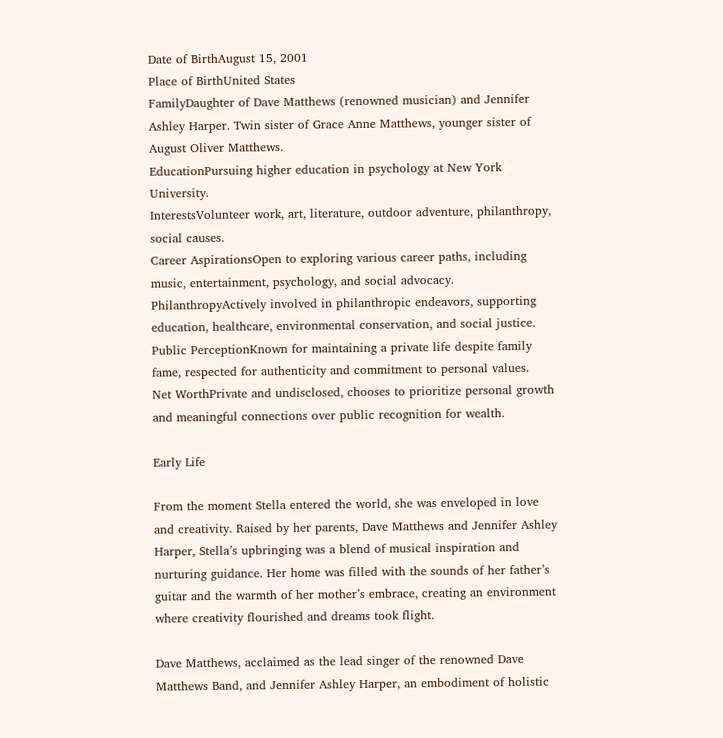Date of BirthAugust 15, 2001
Place of BirthUnited States
FamilyDaughter of Dave Matthews (renowned musician) and Jennifer Ashley Harper. Twin sister of Grace Anne Matthews, younger sister of August Oliver Matthews.
EducationPursuing higher education in psychology at New York University.
InterestsVolunteer work, art, literature, outdoor adventure, philanthropy, social causes.
Career AspirationsOpen to exploring various career paths, including music, entertainment, psychology, and social advocacy.
PhilanthropyActively involved in philanthropic endeavors, supporting education, healthcare, environmental conservation, and social justice.
Public PerceptionKnown for maintaining a private life despite family fame, respected for authenticity and commitment to personal values.
Net WorthPrivate and undisclosed, chooses to prioritize personal growth and meaningful connections over public recognition for wealth.

Early Life

From the moment Stella entered the world, she was enveloped in love and creativity. Raised by her parents, Dave Matthews and Jennifer Ashley Harper, Stella’s upbringing was a blend of musical inspiration and nurturing guidance. Her home was filled with the sounds of her father’s guitar and the warmth of her mother’s embrace, creating an environment where creativity flourished and dreams took flight.

Dave Matthews, acclaimed as the lead singer of the renowned Dave Matthews Band, and Jennifer Ashley Harper, an embodiment of holistic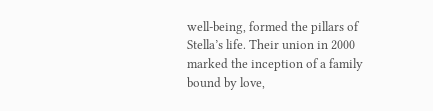well-being, formed the pillars of Stella’s life. Their union in 2000 marked the inception of a family bound by love,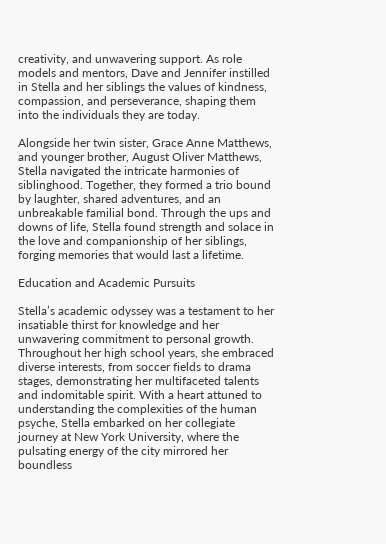creativity, and unwavering support. As role models and mentors, Dave and Jennifer instilled in Stella and her siblings the values of kindness, compassion, and perseverance, shaping them into the individuals they are today.

Alongside her twin sister, Grace Anne Matthews, and younger brother, August Oliver Matthews, Stella navigated the intricate harmonies of siblinghood. Together, they formed a trio bound by laughter, shared adventures, and an unbreakable familial bond. Through the ups and downs of life, Stella found strength and solace in the love and companionship of her siblings, forging memories that would last a lifetime.

Education and Academic Pursuits

Stella’s academic odyssey was a testament to her insatiable thirst for knowledge and her unwavering commitment to personal growth. Throughout her high school years, she embraced diverse interests, from soccer fields to drama stages, demonstrating her multifaceted talents and indomitable spirit. With a heart attuned to understanding the complexities of the human psyche, Stella embarked on her collegiate journey at New York University, where the pulsating energy of the city mirrored her boundless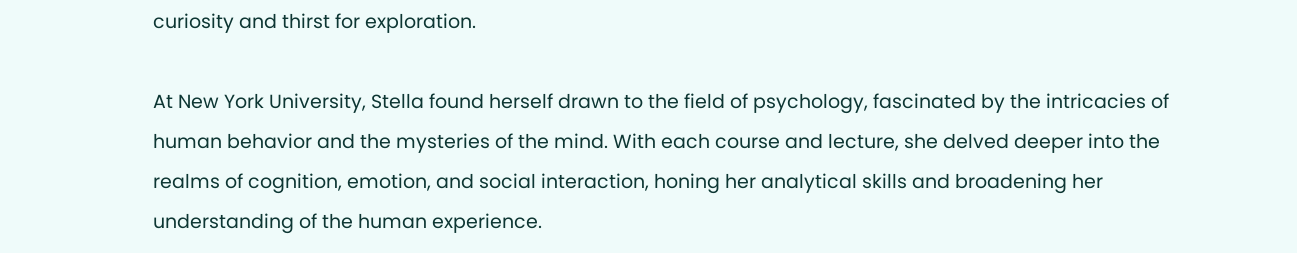curiosity and thirst for exploration.

At New York University, Stella found herself drawn to the field of psychology, fascinated by the intricacies of human behavior and the mysteries of the mind. With each course and lecture, she delved deeper into the realms of cognition, emotion, and social interaction, honing her analytical skills and broadening her understanding of the human experience.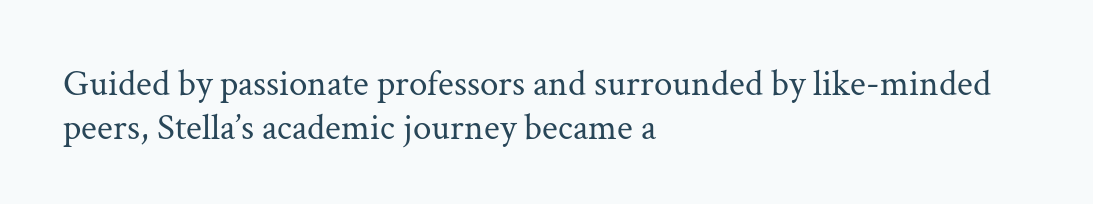Guided by passionate professors and surrounded by like-minded peers, Stella’s academic journey became a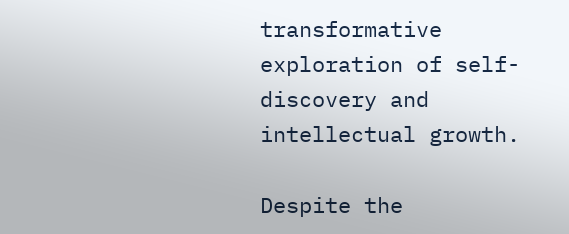transformative exploration of self-discovery and intellectual growth.

Despite the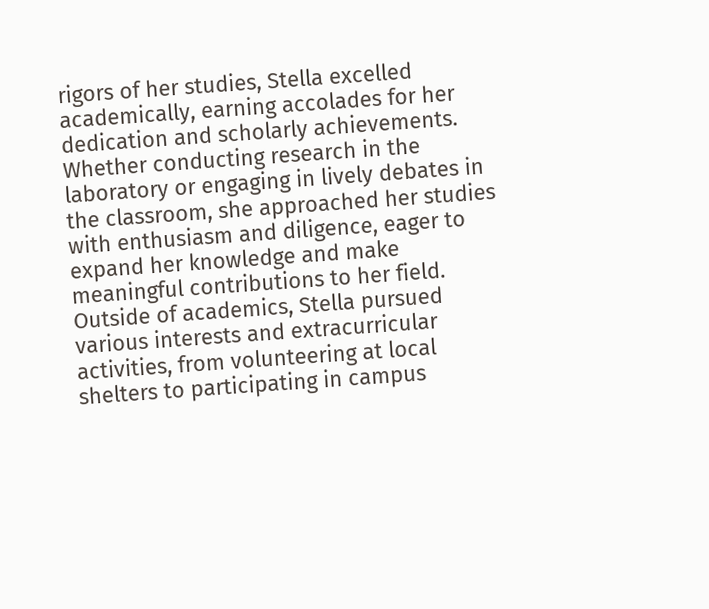rigors of her studies, Stella excelled academically, earning accolades for her dedication and scholarly achievements. Whether conducting research in the laboratory or engaging in lively debates in the classroom, she approached her studies with enthusiasm and diligence, eager to expand her knowledge and make meaningful contributions to her field. Outside of academics, Stella pursued various interests and extracurricular activities, from volunteering at local shelters to participating in campus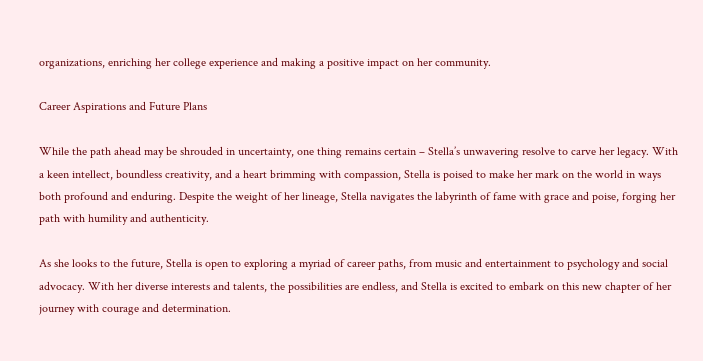organizations, enriching her college experience and making a positive impact on her community.

Career Aspirations and Future Plans

While the path ahead may be shrouded in uncertainty, one thing remains certain – Stella’s unwavering resolve to carve her legacy. With a keen intellect, boundless creativity, and a heart brimming with compassion, Stella is poised to make her mark on the world in ways both profound and enduring. Despite the weight of her lineage, Stella navigates the labyrinth of fame with grace and poise, forging her path with humility and authenticity.

As she looks to the future, Stella is open to exploring a myriad of career paths, from music and entertainment to psychology and social advocacy. With her diverse interests and talents, the possibilities are endless, and Stella is excited to embark on this new chapter of her journey with courage and determination.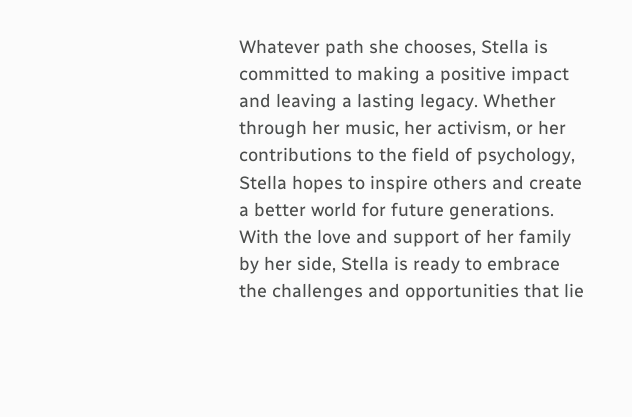Whatever path she chooses, Stella is committed to making a positive impact and leaving a lasting legacy. Whether through her music, her activism, or her contributions to the field of psychology, Stella hopes to inspire others and create a better world for future generations. With the love and support of her family by her side, Stella is ready to embrace the challenges and opportunities that lie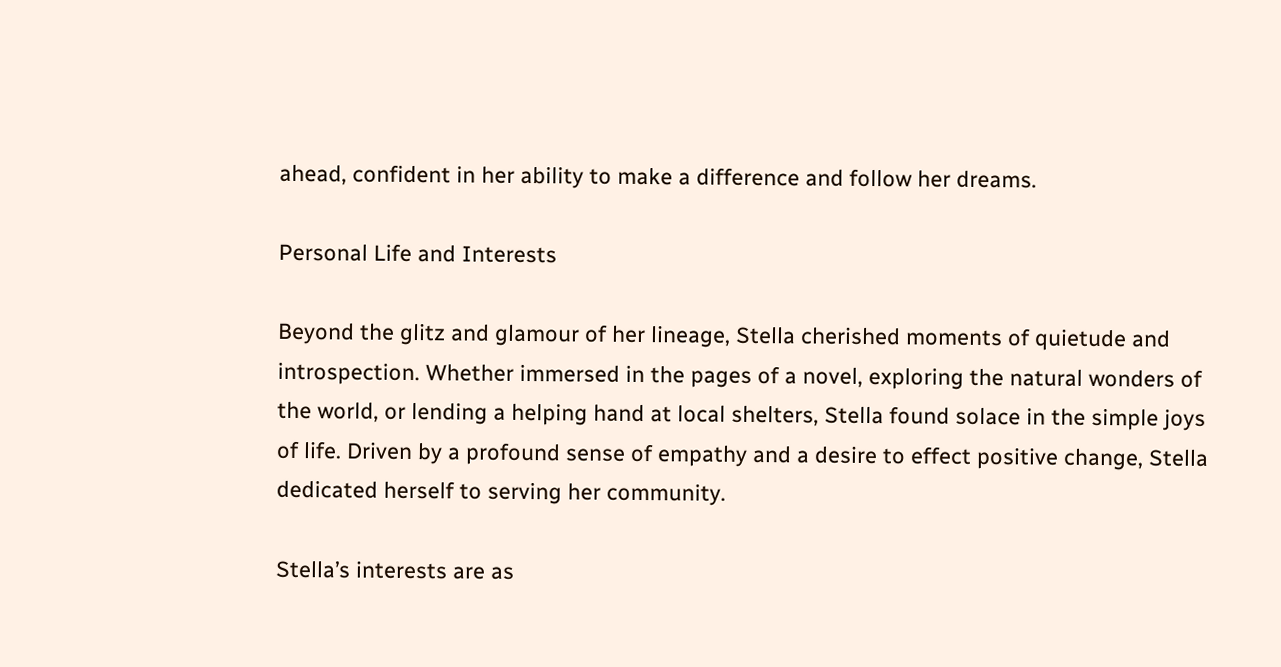ahead, confident in her ability to make a difference and follow her dreams.

Personal Life and Interests

Beyond the glitz and glamour of her lineage, Stella cherished moments of quietude and introspection. Whether immersed in the pages of a novel, exploring the natural wonders of the world, or lending a helping hand at local shelters, Stella found solace in the simple joys of life. Driven by a profound sense of empathy and a desire to effect positive change, Stella dedicated herself to serving her community.

Stella’s interests are as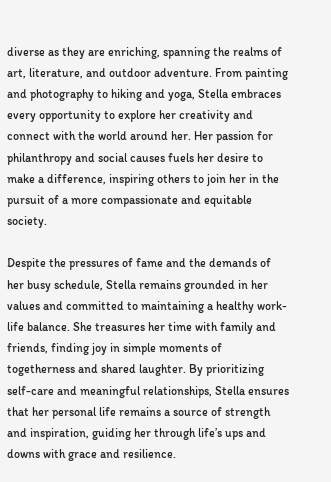diverse as they are enriching, spanning the realms of art, literature, and outdoor adventure. From painting and photography to hiking and yoga, Stella embraces every opportunity to explore her creativity and connect with the world around her. Her passion for philanthropy and social causes fuels her desire to make a difference, inspiring others to join her in the pursuit of a more compassionate and equitable society.

Despite the pressures of fame and the demands of her busy schedule, Stella remains grounded in her values and committed to maintaining a healthy work-life balance. She treasures her time with family and friends, finding joy in simple moments of togetherness and shared laughter. By prioritizing self-care and meaningful relationships, Stella ensures that her personal life remains a source of strength and inspiration, guiding her through life’s ups and downs with grace and resilience.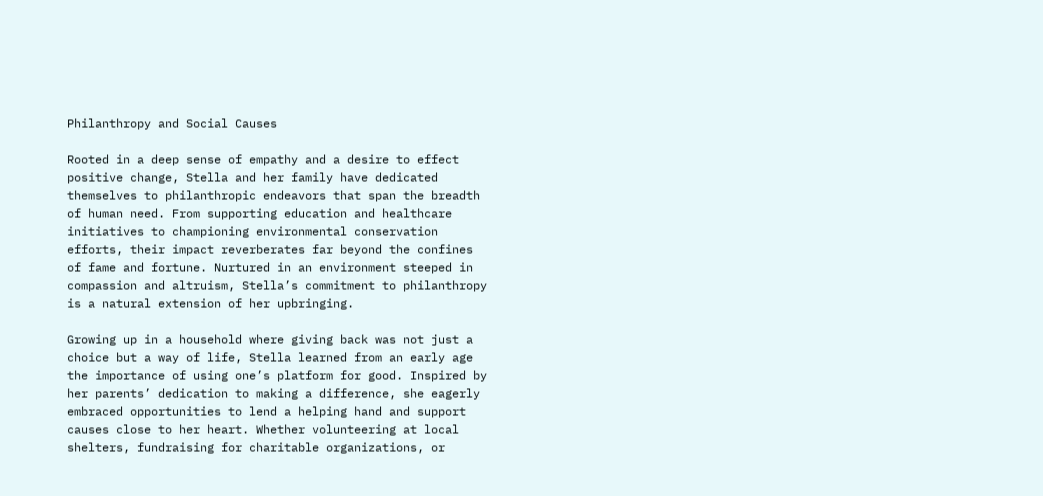Philanthropy and Social Causes

Rooted in a deep sense of empathy and a desire to effect positive change, Stella and her family have dedicated themselves to philanthropic endeavors that span the breadth of human need. From supporting education and healthcare initiatives to championing environmental conservation efforts, their impact reverberates far beyond the confines of fame and fortune. Nurtured in an environment steeped in compassion and altruism, Stella’s commitment to philanthropy is a natural extension of her upbringing.

Growing up in a household where giving back was not just a choice but a way of life, Stella learned from an early age the importance of using one’s platform for good. Inspired by her parents’ dedication to making a difference, she eagerly embraced opportunities to lend a helping hand and support causes close to her heart. Whether volunteering at local shelters, fundraising for charitable organizations, or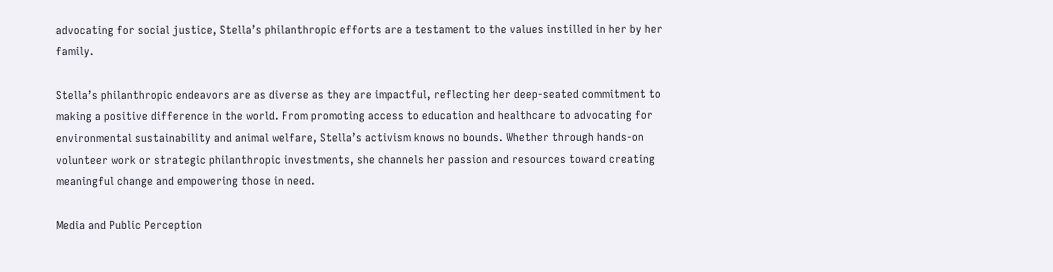advocating for social justice, Stella’s philanthropic efforts are a testament to the values instilled in her by her family.

Stella’s philanthropic endeavors are as diverse as they are impactful, reflecting her deep-seated commitment to making a positive difference in the world. From promoting access to education and healthcare to advocating for environmental sustainability and animal welfare, Stella’s activism knows no bounds. Whether through hands-on volunteer work or strategic philanthropic investments, she channels her passion and resources toward creating meaningful change and empowering those in need.

Media and Public Perception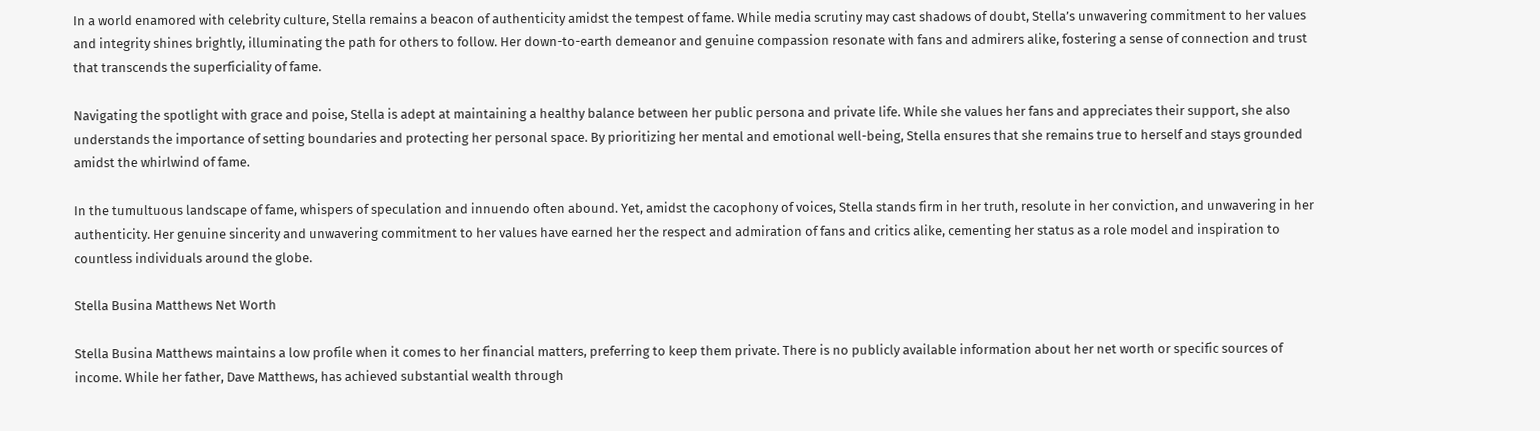In a world enamored with celebrity culture, Stella remains a beacon of authenticity amidst the tempest of fame. While media scrutiny may cast shadows of doubt, Stella’s unwavering commitment to her values and integrity shines brightly, illuminating the path for others to follow. Her down-to-earth demeanor and genuine compassion resonate with fans and admirers alike, fostering a sense of connection and trust that transcends the superficiality of fame.

Navigating the spotlight with grace and poise, Stella is adept at maintaining a healthy balance between her public persona and private life. While she values her fans and appreciates their support, she also understands the importance of setting boundaries and protecting her personal space. By prioritizing her mental and emotional well-being, Stella ensures that she remains true to herself and stays grounded amidst the whirlwind of fame.

In the tumultuous landscape of fame, whispers of speculation and innuendo often abound. Yet, amidst the cacophony of voices, Stella stands firm in her truth, resolute in her conviction, and unwavering in her authenticity. Her genuine sincerity and unwavering commitment to her values have earned her the respect and admiration of fans and critics alike, cementing her status as a role model and inspiration to countless individuals around the globe.

Stella Busina Matthews Net Worth

Stella Busina Matthews maintains a low profile when it comes to her financial matters, preferring to keep them private. There is no publicly available information about her net worth or specific sources of income. While her father, Dave Matthews, has achieved substantial wealth through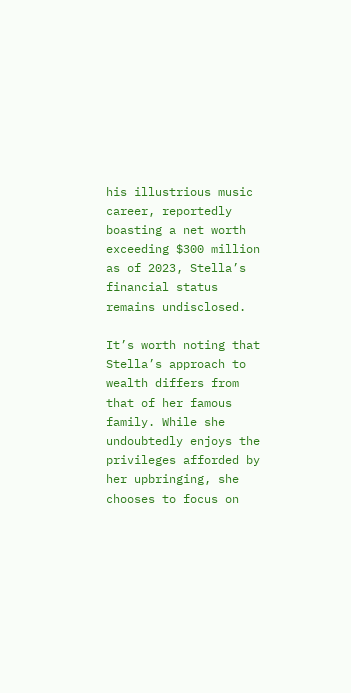his illustrious music career, reportedly boasting a net worth exceeding $300 million as of 2023, Stella’s financial status remains undisclosed.

It’s worth noting that Stella’s approach to wealth differs from that of her famous family. While she undoubtedly enjoys the privileges afforded by her upbringing, she chooses to focus on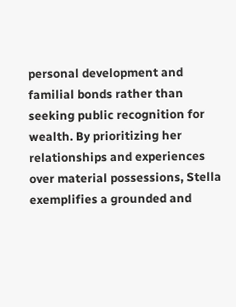personal development and familial bonds rather than seeking public recognition for wealth. By prioritizing her relationships and experiences over material possessions, Stella exemplifies a grounded and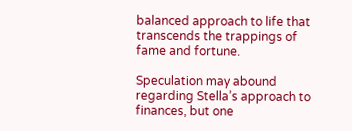balanced approach to life that transcends the trappings of fame and fortune.

Speculation may abound regarding Stella’s approach to finances, but one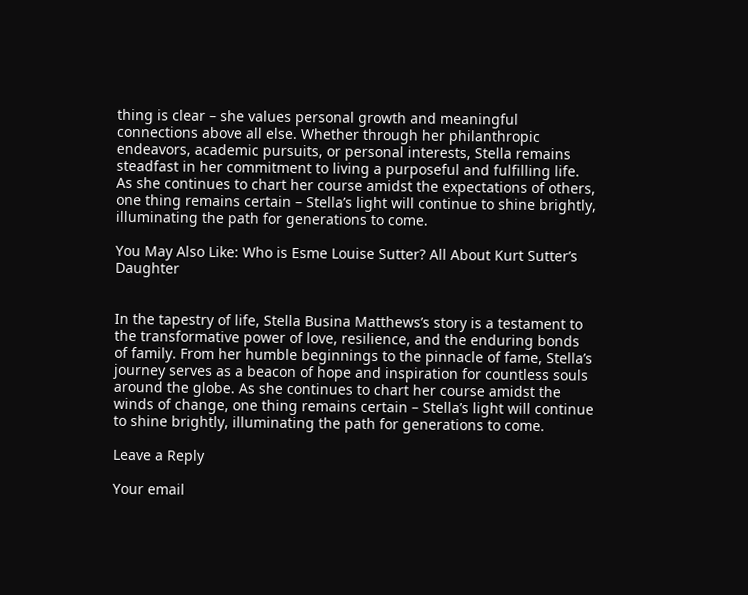thing is clear – she values personal growth and meaningful connections above all else. Whether through her philanthropic endeavors, academic pursuits, or personal interests, Stella remains steadfast in her commitment to living a purposeful and fulfilling life. As she continues to chart her course amidst the expectations of others, one thing remains certain – Stella’s light will continue to shine brightly, illuminating the path for generations to come.

You May Also Like: Who is Esme Louise Sutter? All About Kurt Sutter’s Daughter


In the tapestry of life, Stella Busina Matthews’s story is a testament to the transformative power of love, resilience, and the enduring bonds of family. From her humble beginnings to the pinnacle of fame, Stella’s journey serves as a beacon of hope and inspiration for countless souls around the globe. As she continues to chart her course amidst the winds of change, one thing remains certain – Stella’s light will continue to shine brightly, illuminating the path for generations to come.

Leave a Reply

Your email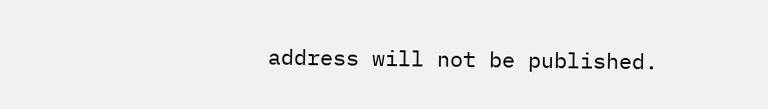address will not be published.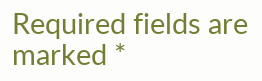Required fields are marked *